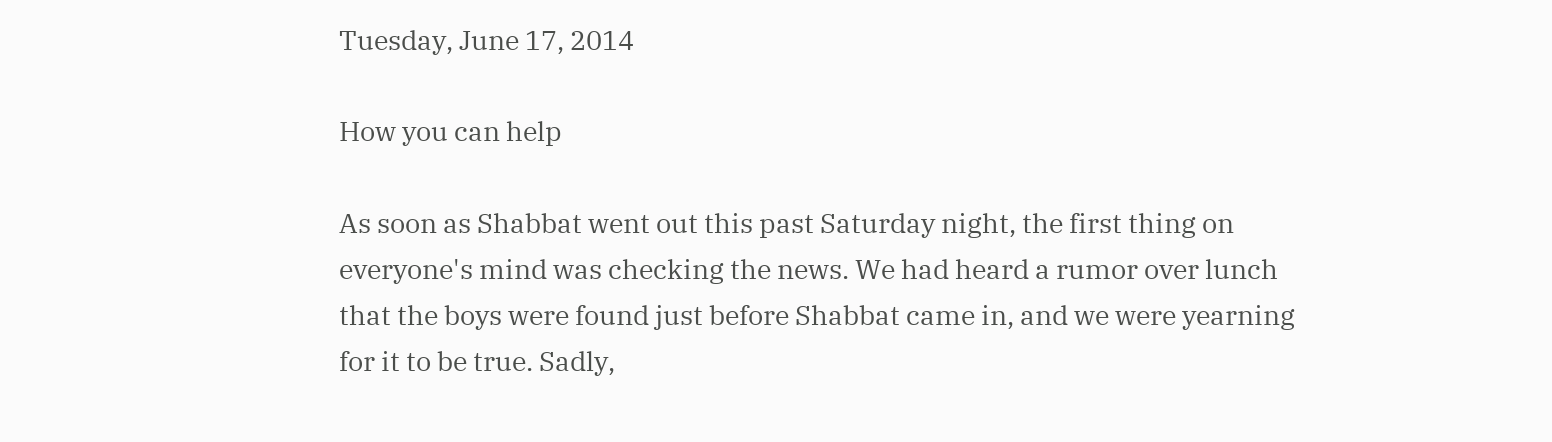Tuesday, June 17, 2014

How you can help

As soon as Shabbat went out this past Saturday night, the first thing on everyone's mind was checking the news. We had heard a rumor over lunch that the boys were found just before Shabbat came in, and we were yearning for it to be true. Sadly,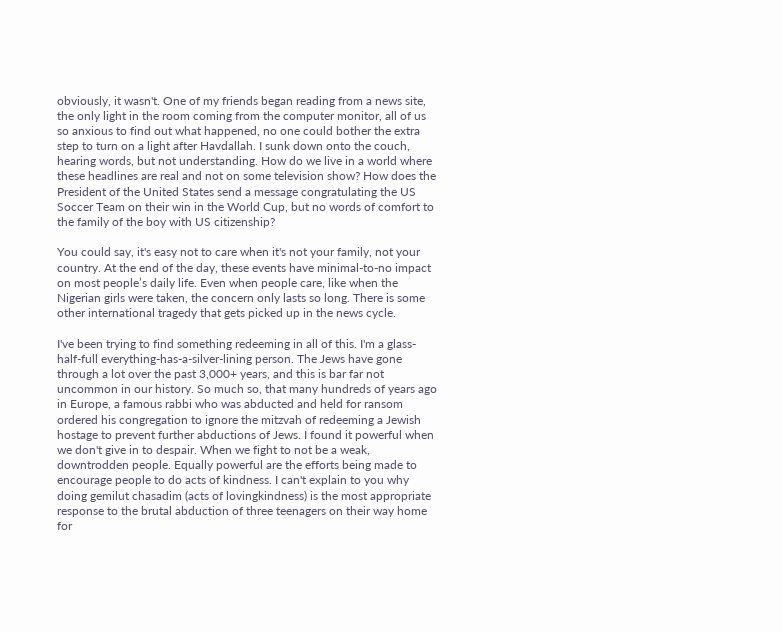obviously, it wasn't. One of my friends began reading from a news site, the only light in the room coming from the computer monitor, all of us so anxious to find out what happened, no one could bother the extra step to turn on a light after Havdallah. I sunk down onto the couch, hearing words, but not understanding. How do we live in a world where these headlines are real and not on some television show? How does the President of the United States send a message congratulating the US Soccer Team on their win in the World Cup, but no words of comfort to the family of the boy with US citizenship?

You could say, it's easy not to care when it's not your family, not your country. At the end of the day, these events have minimal-to-no impact on most people’s daily life. Even when people care, like when the Nigerian girls were taken, the concern only lasts so long. There is some other international tragedy that gets picked up in the news cycle.

I've been trying to find something redeeming in all of this. I'm a glass-half-full everything-has-a-silver-lining person. The Jews have gone through a lot over the past 3,000+ years, and this is bar far not uncommon in our history. So much so, that many hundreds of years ago in Europe, a famous rabbi who was abducted and held for ransom ordered his congregation to ignore the mitzvah of redeeming a Jewish hostage to prevent further abductions of Jews. I found it powerful when we don't give in to despair. When we fight to not be a weak, downtrodden people. Equally powerful are the efforts being made to encourage people to do acts of kindness. I can't explain to you why doing gemilut chasadim (acts of lovingkindness) is the most appropriate response to the brutal abduction of three teenagers on their way home for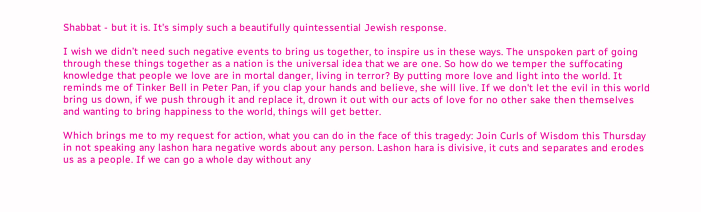Shabbat - but it is. It's simply such a beautifully quintessential Jewish response.

I wish we didn’t need such negative events to bring us together, to inspire us in these ways. The unspoken part of going through these things together as a nation is the universal idea that we are one. So how do we temper the suffocating knowledge that people we love are in mortal danger, living in terror? By putting more love and light into the world. It reminds me of Tinker Bell in Peter Pan, if you clap your hands and believe, she will live. If we don't let the evil in this world bring us down, if we push through it and replace it, drown it out with our acts of love for no other sake then themselves and wanting to bring happiness to the world, things will get better.

Which brings me to my request for action, what you can do in the face of this tragedy: Join Curls of Wisdom this Thursday in not speaking any lashon hara negative words about any person. Lashon hara is divisive, it cuts and separates and erodes us as a people. If we can go a whole day without any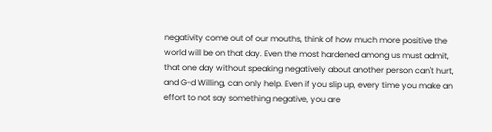negativity come out of our mouths, think of how much more positive the world will be on that day. Even the most hardened among us must admit, that one day without speaking negatively about another person can't hurt, and G-d Willing, can only help. Even if you slip up, every time you make an effort to not say something negative, you are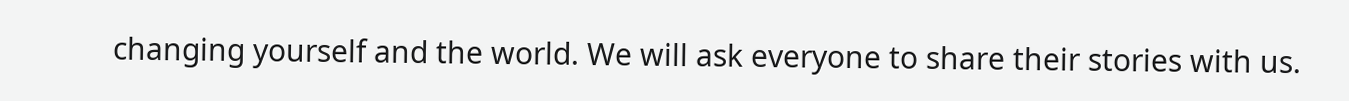changing yourself and the world. We will ask everyone to share their stories with us.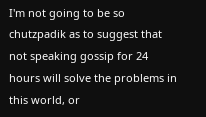I'm not going to be so chutzpadik as to suggest that not speaking gossip for 24 hours will solve the problems in this world, or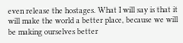even release the hostages. What I will say is that it will make the world a better place, because we will be making ourselves better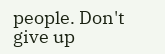people. Don't give up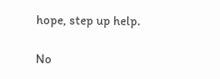hope, step up help.

No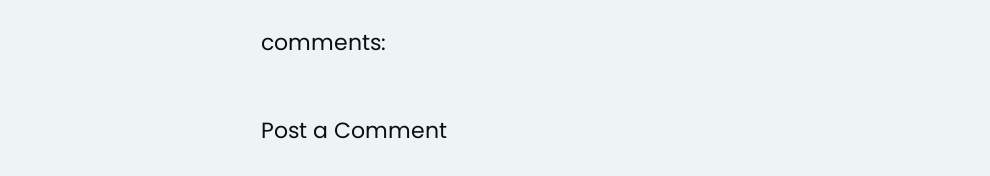comments:

Post a Comment